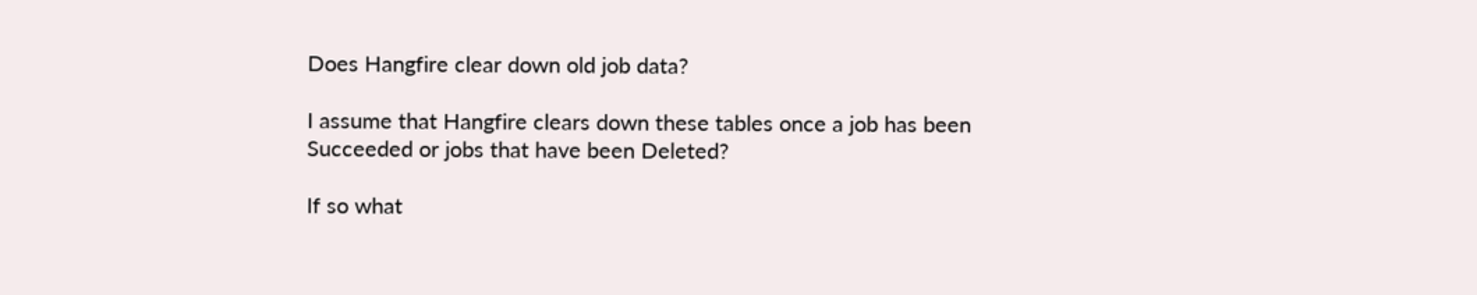Does Hangfire clear down old job data?

I assume that Hangfire clears down these tables once a job has been Succeeded or jobs that have been Deleted?

If so what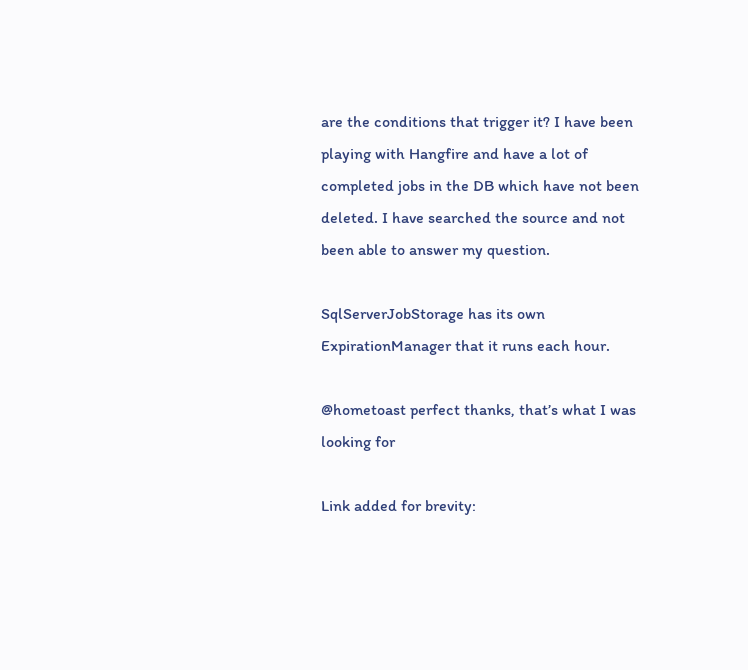are the conditions that trigger it? I have been playing with Hangfire and have a lot of completed jobs in the DB which have not been deleted. I have searched the source and not been able to answer my question.

SqlServerJobStorage has its own ExpirationManager that it runs each hour.

@hometoast perfect thanks, that’s what I was looking for

Link added for brevity: